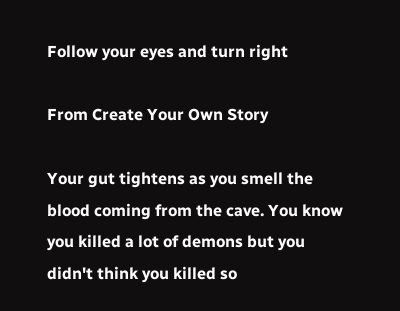Follow your eyes and turn right

From Create Your Own Story

Your gut tightens as you smell the blood coming from the cave. You know you killed a lot of demons but you didn't think you killed so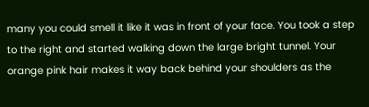many you could smell it like it was in front of your face. You took a step to the right and started walking down the large bright tunnel. Your orange pink hair makes it way back behind your shoulders as the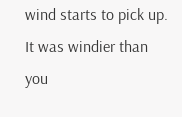wind starts to pick up. It was windier than you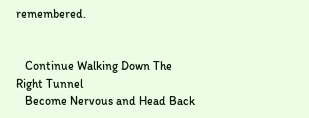remembered.


   Continue Walking Down The Right Tunnel
   Become Nervous and Head Back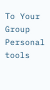To Your Group
Personal tools